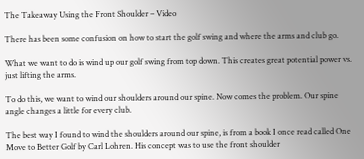The Takeaway Using the Front Shoulder – Video

There has been some confusion on how to start the golf swing and where the arms and club go.

What we want to do is wind up our golf swing from top down. This creates great potential power vs. just lifting the arms.

To do this, we want to wind our shoulders around our spine. Now comes the problem. Our spine angle changes a little for every club.

The best way I found to wind the shoulders around our spine, is from a book I once read called One Move to Better Golf by Carl Lohren. His concept was to use the front shoulder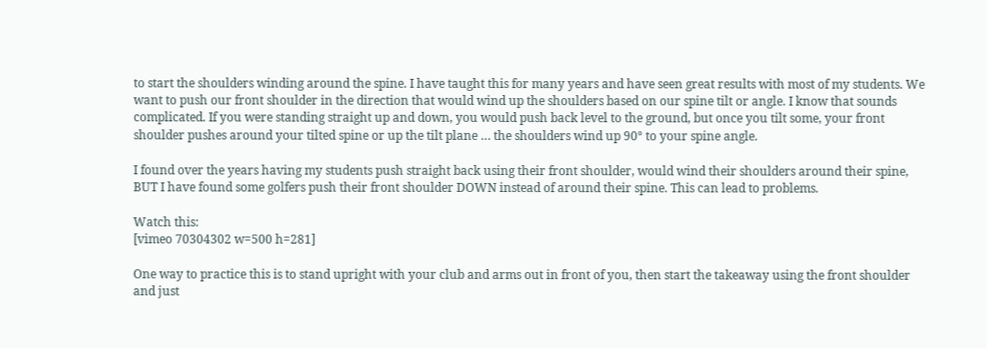to start the shoulders winding around the spine. I have taught this for many years and have seen great results with most of my students. We want to push our front shoulder in the direction that would wind up the shoulders based on our spine tilt or angle. I know that sounds complicated. If you were standing straight up and down, you would push back level to the ground, but once you tilt some, your front shoulder pushes around your tilted spine or up the tilt plane … the shoulders wind up 90° to your spine angle.

I found over the years having my students push straight back using their front shoulder, would wind their shoulders around their spine, BUT I have found some golfers push their front shoulder DOWN instead of around their spine. This can lead to problems.

Watch this:
[vimeo 70304302 w=500 h=281]

One way to practice this is to stand upright with your club and arms out in front of you, then start the takeaway using the front shoulder and just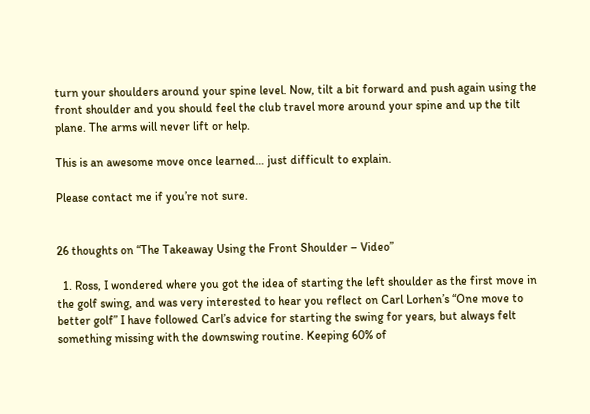turn your shoulders around your spine level. Now, tilt a bit forward and push again using the front shoulder and you should feel the club travel more around your spine and up the tilt plane. The arms will never lift or help.

This is an awesome move once learned… just difficult to explain.

Please contact me if you’re not sure.


26 thoughts on “The Takeaway Using the Front Shoulder – Video”

  1. Ross, I wondered where you got the idea of starting the left shoulder as the first move in the golf swing, and was very interested to hear you reflect on Carl Lorhen’s “One move to better golf” I have followed Carl’s advice for starting the swing for years, but always felt something missing with the downswing routine. Keeping 60% of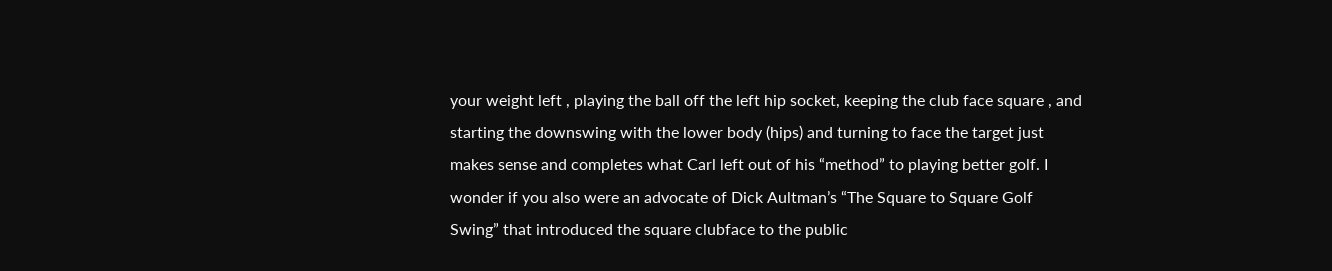your weight left , playing the ball off the left hip socket, keeping the club face square , and starting the downswing with the lower body (hips) and turning to face the target just makes sense and completes what Carl left out of his “method” to playing better golf. I wonder if you also were an advocate of Dick Aultman’s “The Square to Square Golf Swing” that introduced the square clubface to the public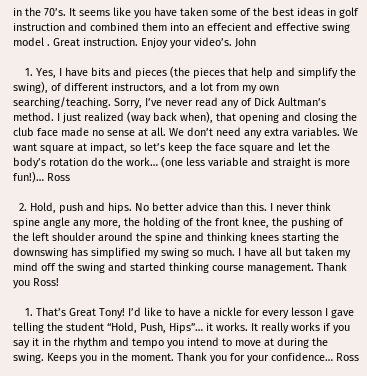in the 70’s. It seems like you have taken some of the best ideas in golf instruction and combined them into an effecient and effective swing model . Great instruction. Enjoy your video’s. John

    1. Yes, I have bits and pieces (the pieces that help and simplify the swing), of different instructors, and a lot from my own searching/teaching. Sorry, I’ve never read any of Dick Aultman’s method. I just realized (way back when), that opening and closing the club face made no sense at all. We don’t need any extra variables. We want square at impact, so let’s keep the face square and let the body’s rotation do the work… (one less variable and straight is more fun!)… Ross

  2. Hold, push and hips. No better advice than this. I never think spine angle any more, the holding of the front knee, the pushing of the left shoulder around the spine and thinking knees starting the downswing has simplified my swing so much. I have all but taken my mind off the swing and started thinking course management. Thank you Ross!

    1. That’s Great Tony! I’d like to have a nickle for every lesson I gave telling the student “Hold, Push, Hips”… it works. It really works if you say it in the rhythm and tempo you intend to move at during the swing. Keeps you in the moment. Thank you for your confidence… Ross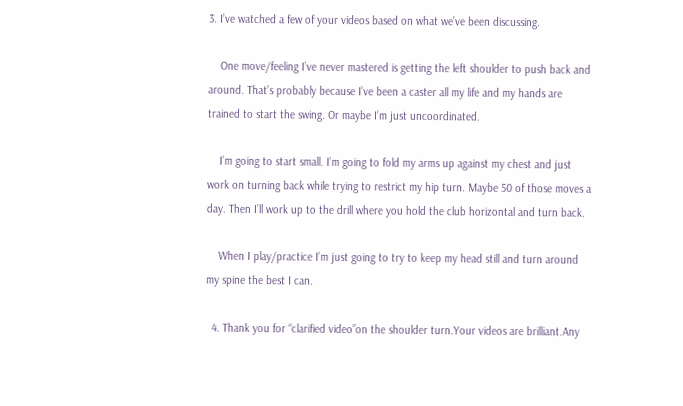3. I’ve watched a few of your videos based on what we’ve been discussing.

    One move/feeling I’ve never mastered is getting the left shoulder to push back and around. That’s probably because I’ve been a caster all my life and my hands are trained to start the swing. Or maybe I’m just uncoordinated.

    I’m going to start small. I’m going to fold my arms up against my chest and just work on turning back while trying to restrict my hip turn. Maybe 50 of those moves a day. Then I’ll work up to the drill where you hold the club horizontal and turn back.

    When I play/practice I’m just going to try to keep my head still and turn around my spine the best I can.

  4. Thank you for “clarified video”on the shoulder turn.Your videos are brilliant.Any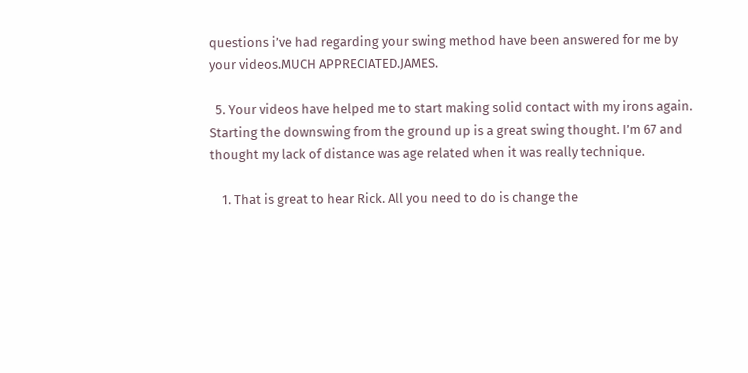questions i’ve had regarding your swing method have been answered for me by your videos.MUCH APPRECIATED.JAMES.

  5. Your videos have helped me to start making solid contact with my irons again. Starting the downswing from the ground up is a great swing thought. I’m 67 and thought my lack of distance was age related when it was really technique.

    1. That is great to hear Rick. All you need to do is change the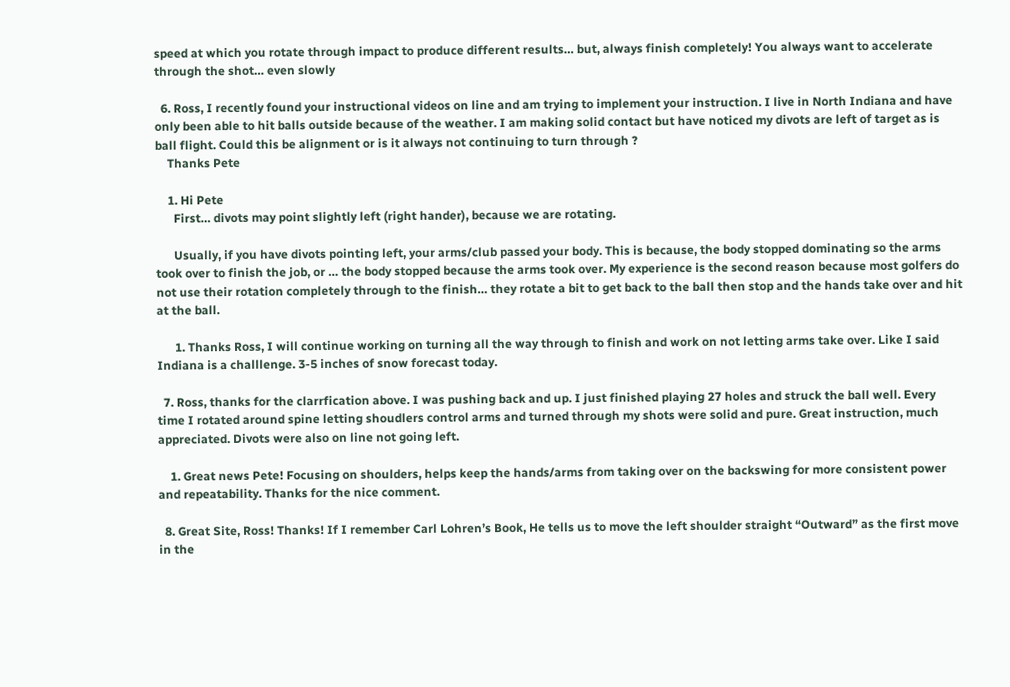speed at which you rotate through impact to produce different results… but, always finish completely! You always want to accelerate through the shot… even slowly

  6. Ross, I recently found your instructional videos on line and am trying to implement your instruction. I live in North Indiana and have only been able to hit balls outside because of the weather. I am making solid contact but have noticed my divots are left of target as is ball flight. Could this be alignment or is it always not continuing to turn through ?
    Thanks Pete

    1. Hi Pete
      First… divots may point slightly left (right hander), because we are rotating.

      Usually, if you have divots pointing left, your arms/club passed your body. This is because, the body stopped dominating so the arms took over to finish the job, or … the body stopped because the arms took over. My experience is the second reason because most golfers do not use their rotation completely through to the finish… they rotate a bit to get back to the ball then stop and the hands take over and hit at the ball.

      1. Thanks Ross, I will continue working on turning all the way through to finish and work on not letting arms take over. Like I said Indiana is a challlenge. 3-5 inches of snow forecast today.

  7. Ross, thanks for the clarrfication above. I was pushing back and up. I just finished playing 27 holes and struck the ball well. Every time I rotated around spine letting shoudlers control arms and turned through my shots were solid and pure. Great instruction, much appreciated. Divots were also on line not going left.

    1. Great news Pete! Focusing on shoulders, helps keep the hands/arms from taking over on the backswing for more consistent power and repeatability. Thanks for the nice comment.

  8. Great Site, Ross! Thanks! If I remember Carl Lohren’s Book, He tells us to move the left shoulder straight “Outward” as the first move in the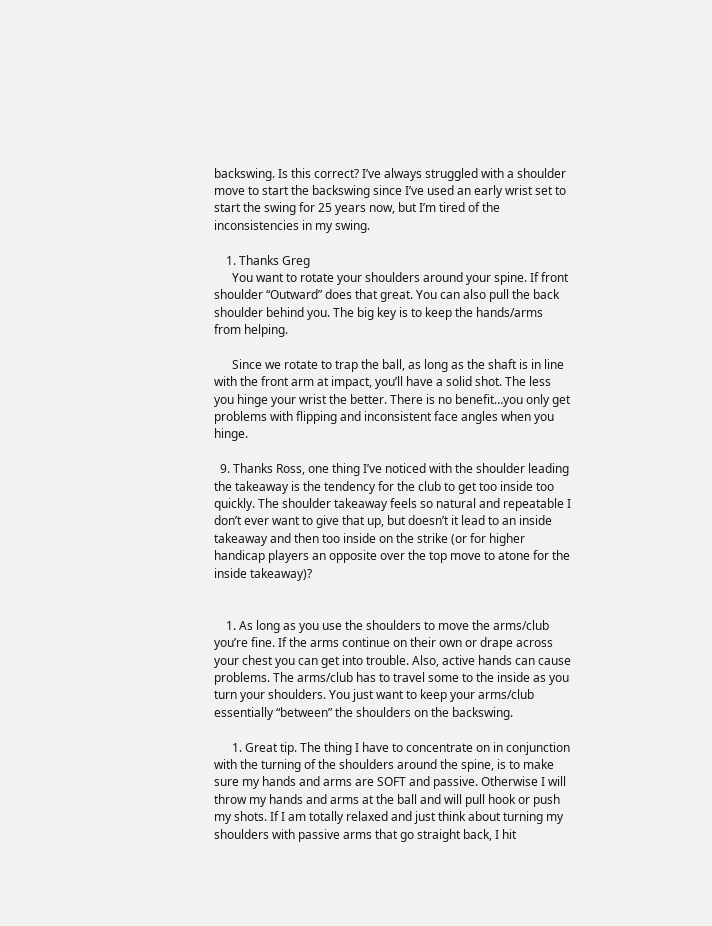backswing. Is this correct? I’ve always struggled with a shoulder move to start the backswing since I’ve used an early wrist set to start the swing for 25 years now, but I’m tired of the inconsistencies in my swing.

    1. Thanks Greg
      You want to rotate your shoulders around your spine. If front shoulder “Outward” does that great. You can also pull the back shoulder behind you. The big key is to keep the hands/arms from helping.

      Since we rotate to trap the ball, as long as the shaft is in line with the front arm at impact, you’ll have a solid shot. The less you hinge your wrist the better. There is no benefit…you only get problems with flipping and inconsistent face angles when you hinge.

  9. Thanks Ross, one thing I’ve noticed with the shoulder leading the takeaway is the tendency for the club to get too inside too quickly. The shoulder takeaway feels so natural and repeatable I don’t ever want to give that up, but doesn’t it lead to an inside takeaway and then too inside on the strike (or for higher handicap players an opposite over the top move to atone for the inside takeaway)?


    1. As long as you use the shoulders to move the arms/club you’re fine. If the arms continue on their own or drape across your chest you can get into trouble. Also, active hands can cause problems. The arms/club has to travel some to the inside as you turn your shoulders. You just want to keep your arms/club essentially “between” the shoulders on the backswing.

      1. Great tip. The thing I have to concentrate on in conjunction with the turning of the shoulders around the spine, is to make sure my hands and arms are SOFT and passive. Otherwise I will throw my hands and arms at the ball and will pull hook or push my shots. If I am totally relaxed and just think about turning my shoulders with passive arms that go straight back, I hit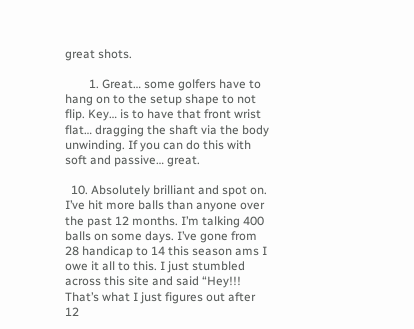great shots.

        1. Great… some golfers have to hang on to the setup shape to not flip. Key… is to have that front wrist flat… dragging the shaft via the body unwinding. If you can do this with soft and passive… great.

  10. Absolutely brilliant and spot on. I’ve hit more balls than anyone over the past 12 months. I’m talking 400 balls on some days. I’ve gone from 28 handicap to 14 this season ams I owe it all to this. I just stumbled across this site and said “Hey!!! That’s what I just figures out after 12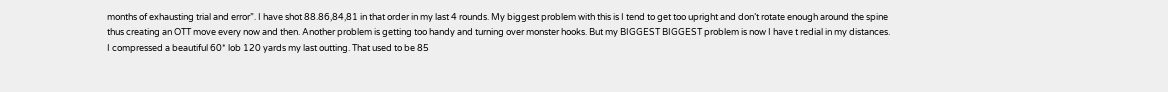months of exhausting trial and error”. I have shot 88.86,84,81 in that order in my last 4 rounds. My biggest problem with this is I tend to get too upright and don’t rotate enough around the spine thus creating an OTT move every now and then. Another problem is getting too handy and turning over monster hooks. But my BIGGEST BIGGEST problem is now I have t redial in my distances. I compressed a beautiful 60* lob 120 yards my last outting. That used to be 85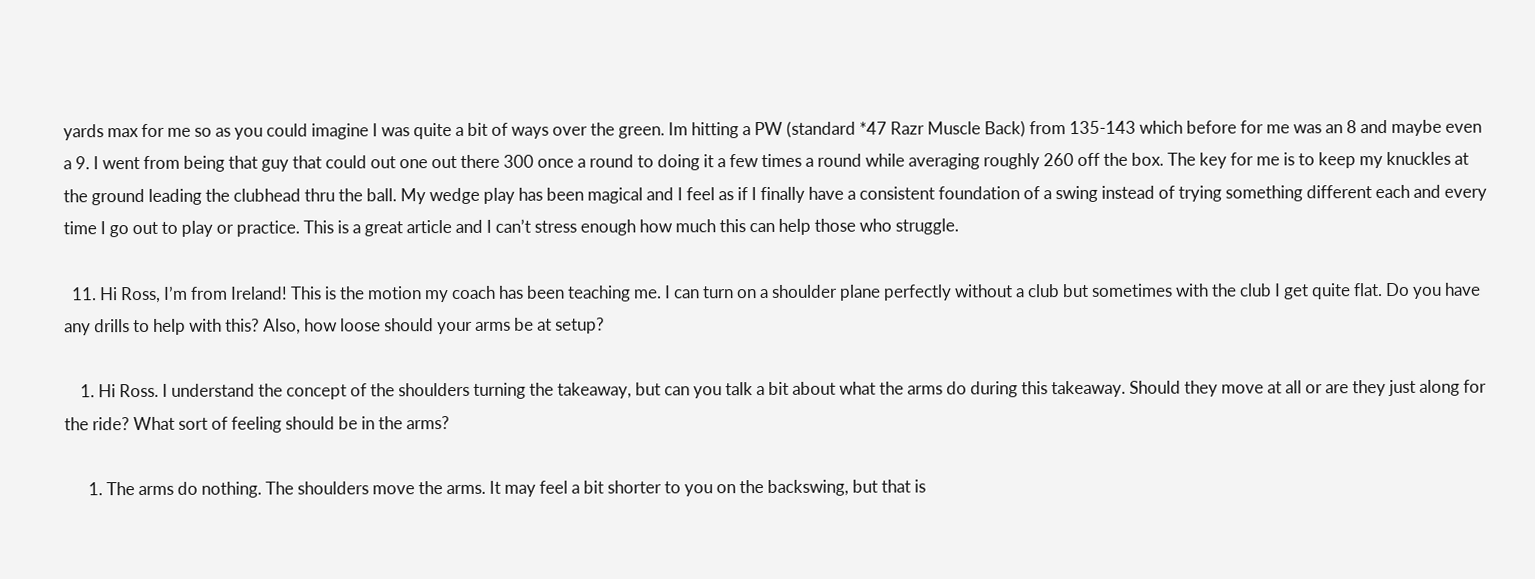yards max for me so as you could imagine I was quite a bit of ways over the green. Im hitting a PW (standard *47 Razr Muscle Back) from 135-143 which before for me was an 8 and maybe even a 9. I went from being that guy that could out one out there 300 once a round to doing it a few times a round while averaging roughly 260 off the box. The key for me is to keep my knuckles at the ground leading the clubhead thru the ball. My wedge play has been magical and I feel as if I finally have a consistent foundation of a swing instead of trying something different each and every time I go out to play or practice. This is a great article and I can’t stress enough how much this can help those who struggle.

  11. Hi Ross, I’m from Ireland! This is the motion my coach has been teaching me. I can turn on a shoulder plane perfectly without a club but sometimes with the club I get quite flat. Do you have any drills to help with this? Also, how loose should your arms be at setup?

    1. Hi Ross. I understand the concept of the shoulders turning the takeaway, but can you talk a bit about what the arms do during this takeaway. Should they move at all or are they just along for the ride? What sort of feeling should be in the arms?

      1. The arms do nothing. The shoulders move the arms. It may feel a bit shorter to you on the backswing, but that is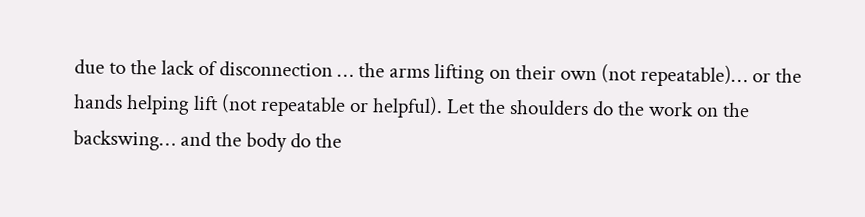due to the lack of disconnection … the arms lifting on their own (not repeatable)… or the hands helping lift (not repeatable or helpful). Let the shoulders do the work on the backswing… and the body do the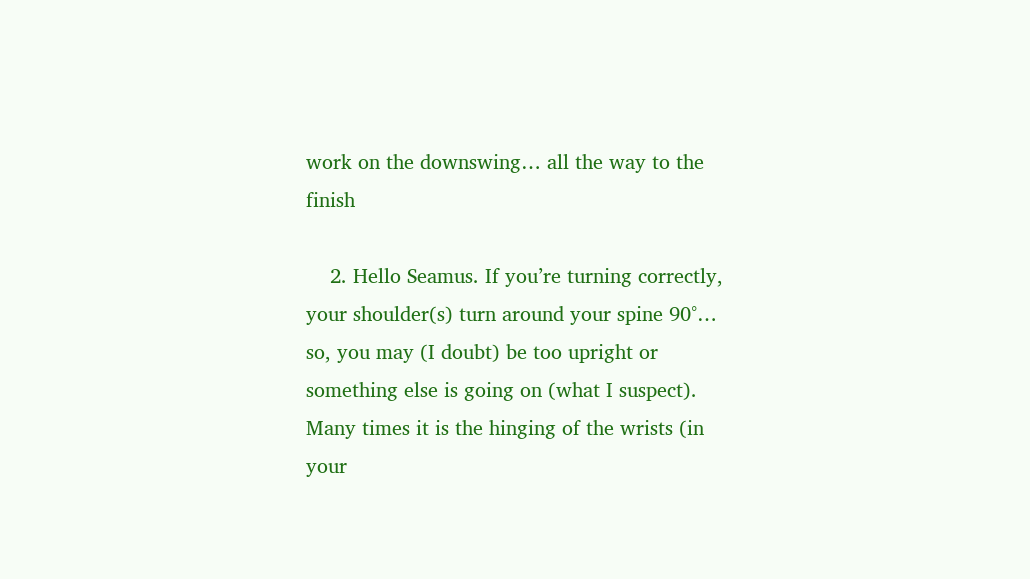work on the downswing… all the way to the finish

    2. Hello Seamus. If you’re turning correctly, your shoulder(s) turn around your spine 90°… so, you may (I doubt) be too upright or something else is going on (what I suspect). Many times it is the hinging of the wrists (in your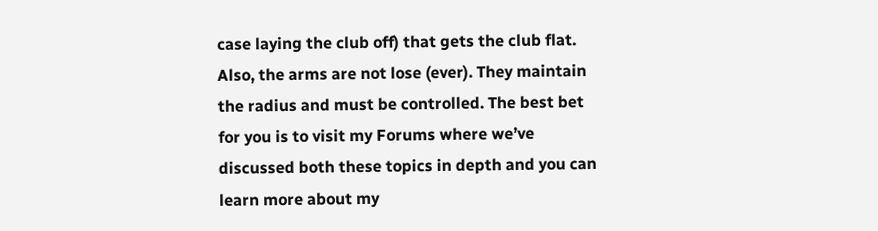case laying the club off) that gets the club flat. Also, the arms are not lose (ever). They maintain the radius and must be controlled. The best bet for you is to visit my Forums where we’ve discussed both these topics in depth and you can learn more about my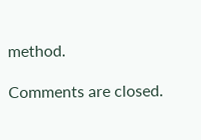method.

Comments are closed.